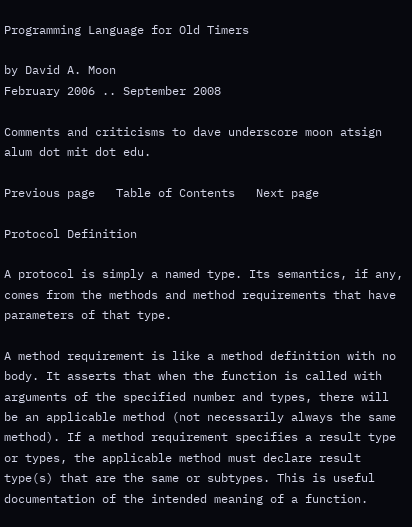Programming Language for Old Timers

by David A. Moon
February 2006 .. September 2008

Comments and criticisms to dave underscore moon atsign alum dot mit dot edu.

Previous page   Table of Contents   Next page

Protocol Definition

A protocol is simply a named type. Its semantics, if any, comes from the methods and method requirements that have parameters of that type.

A method requirement is like a method definition with no body. It asserts that when the function is called with arguments of the specified number and types, there will be an applicable method (not necessarily always the same method). If a method requirement specifies a result type or types, the applicable method must declare result type(s) that are the same or subtypes. This is useful documentation of the intended meaning of a function.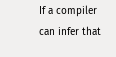If a compiler can infer that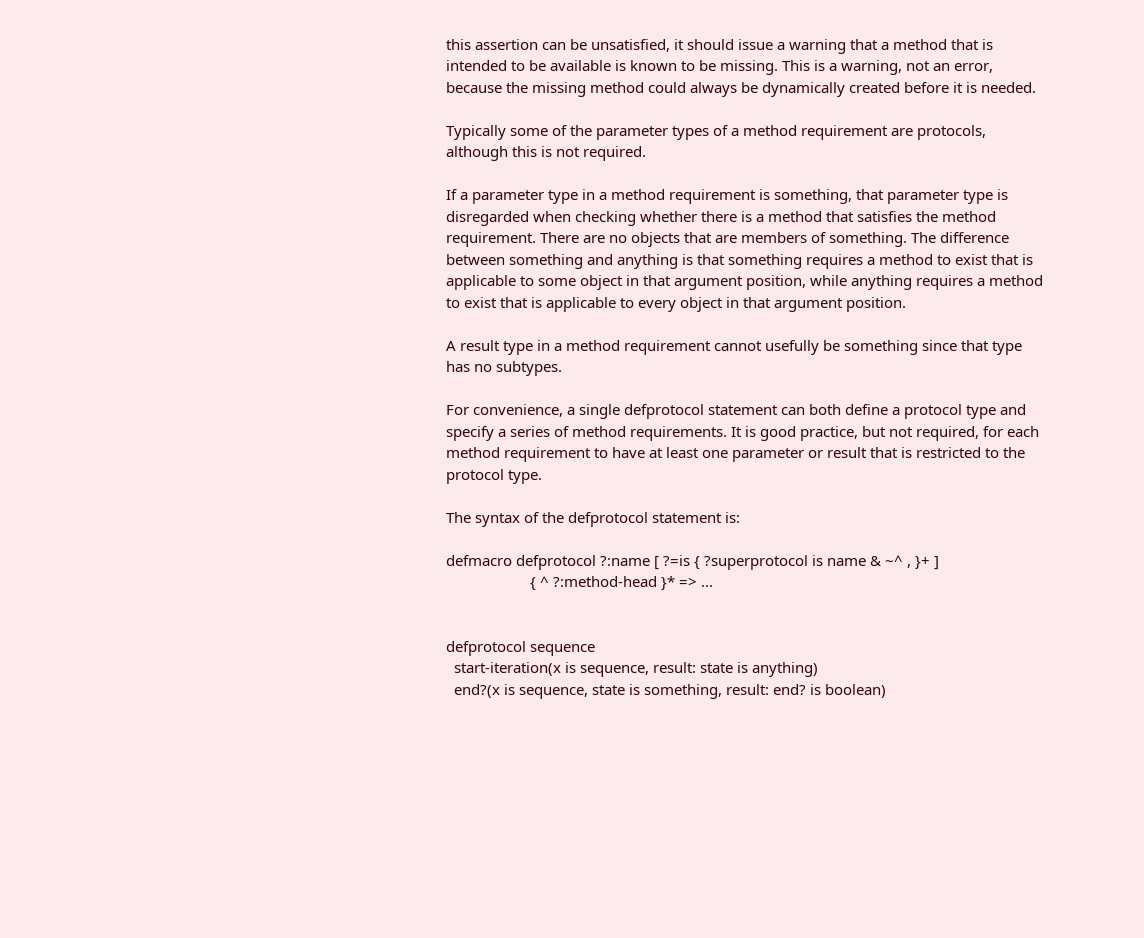this assertion can be unsatisfied, it should issue a warning that a method that is intended to be available is known to be missing. This is a warning, not an error, because the missing method could always be dynamically created before it is needed.

Typically some of the parameter types of a method requirement are protocols, although this is not required.

If a parameter type in a method requirement is something, that parameter type is disregarded when checking whether there is a method that satisfies the method requirement. There are no objects that are members of something. The difference between something and anything is that something requires a method to exist that is applicable to some object in that argument position, while anything requires a method to exist that is applicable to every object in that argument position.

A result type in a method requirement cannot usefully be something since that type has no subtypes.

For convenience, a single defprotocol statement can both define a protocol type and specify a series of method requirements. It is good practice, but not required, for each method requirement to have at least one parameter or result that is restricted to the protocol type.

The syntax of the defprotocol statement is:

defmacro defprotocol ?:name [ ?=is { ?superprotocol is name & ~^ , }+ ]
                     { ^ ?:method-head }* => ...


defprotocol sequence
  start-iteration(x is sequence, result: state is anything)
  end?(x is sequence, state is something, result: end? is boolean)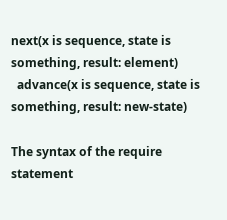next(x is sequence, state is something, result: element)
  advance(x is sequence, state is something, result: new-state)

The syntax of the require statement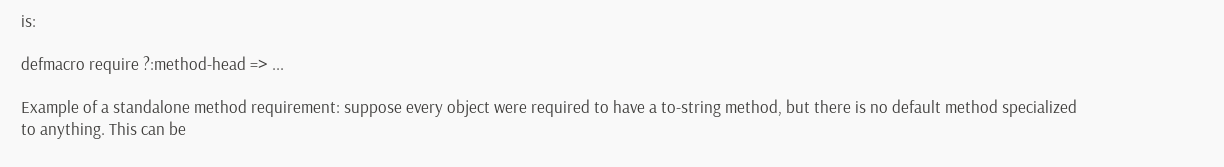is:

defmacro require ?:method-head => ...

Example of a standalone method requirement: suppose every object were required to have a to-string method, but there is no default method specialized to anything. This can be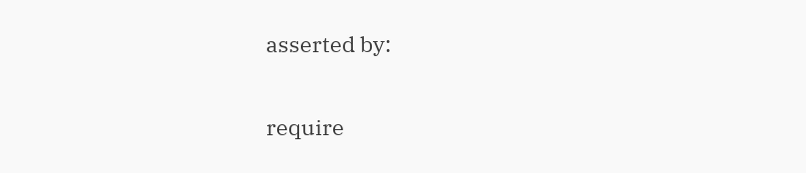asserted by:

require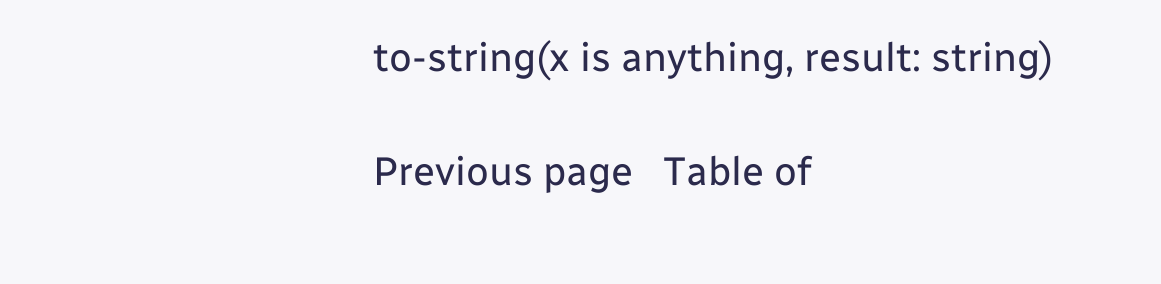to-string(x is anything, result: string)

Previous page   Table of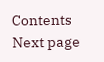Contents   Next page